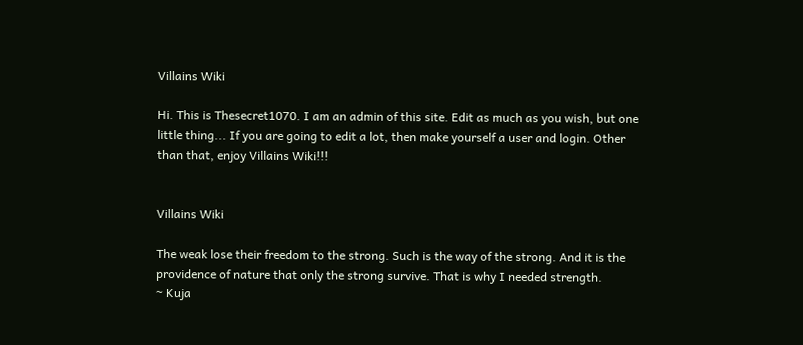Villains Wiki

Hi. This is Thesecret1070. I am an admin of this site. Edit as much as you wish, but one little thing... If you are going to edit a lot, then make yourself a user and login. Other than that, enjoy Villains Wiki!!!


Villains Wiki

The weak lose their freedom to the strong. Such is the way of the strong. And it is the providence of nature that only the strong survive. That is why I needed strength.
~ Kuja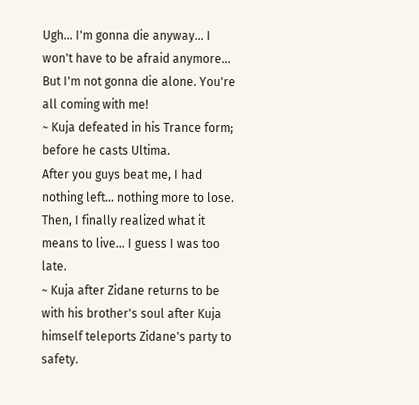Ugh... I'm gonna die anyway... I won't have to be afraid anymore... But I'm not gonna die alone. You're all coming with me!
~ Kuja defeated in his Trance form; before he casts Ultima.
After you guys beat me, I had nothing left... nothing more to lose. Then, I finally realized what it means to live... I guess I was too late.
~ Kuja after Zidane returns to be with his brother's soul after Kuja himself teleports Zidane's party to safety.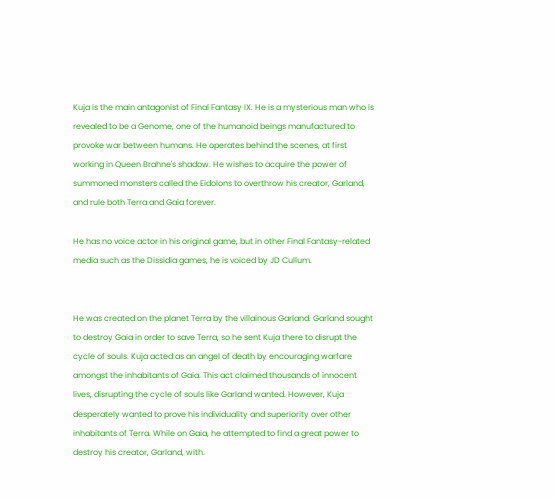Kuja is the main antagonist of Final Fantasy IX. He is a mysterious man who is revealed to be a Genome, one of the humanoid beings manufactured to provoke war between humans. He operates behind the scenes, at first working in Queen Brahne's shadow. He wishes to acquire the power of summoned monsters called the Eidolons to overthrow his creator, Garland, and rule both Terra and Gaia forever.

He has no voice actor in his original game, but in other Final Fantasy-related media such as the Dissidia games, he is voiced by JD Cullum.


He was created on the planet Terra by the villainous Garland. Garland sought to destroy Gaia in order to save Terra, so he sent Kuja there to disrupt the cycle of souls. Kuja acted as an angel of death by encouraging warfare amongst the inhabitants of Gaia. This act claimed thousands of innocent lives, disrupting the cycle of souls like Garland wanted. However, Kuja desperately wanted to prove his individuality and superiority over other inhabitants of Terra. While on Gaia, he attempted to find a great power to destroy his creator, Garland, with.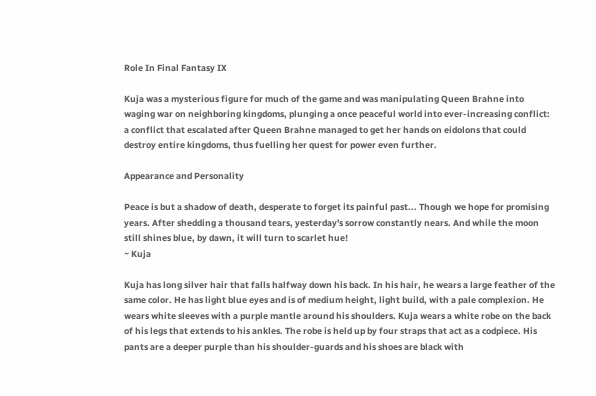Role In Final Fantasy IX

Kuja was a mysterious figure for much of the game and was manipulating Queen Brahne into waging war on neighboring kingdoms, plunging a once peaceful world into ever-increasing conflict: a conflict that escalated after Queen Brahne managed to get her hands on eidolons that could destroy entire kingdoms, thus fuelling her quest for power even further.

Appearance and Personality

Peace is but a shadow of death, desperate to forget its painful past... Though we hope for promising years. After shedding a thousand tears, yesterday's sorrow constantly nears. And while the moon still shines blue, by dawn, it will turn to scarlet hue!
~ Kuja

Kuja has long silver hair that falls halfway down his back. In his hair, he wears a large feather of the same color. He has light blue eyes and is of medium height, light build, with a pale complexion. He wears white sleeves with a purple mantle around his shoulders. Kuja wears a white robe on the back of his legs that extends to his ankles. The robe is held up by four straps that act as a codpiece. His pants are a deeper purple than his shoulder-guards and his shoes are black with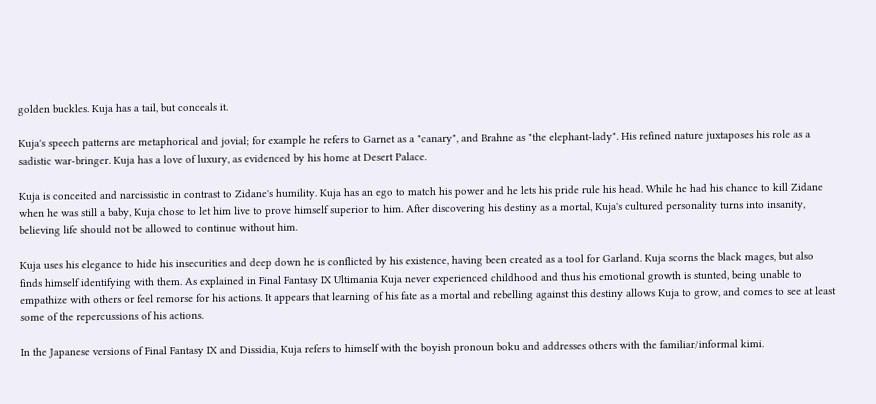golden buckles. Kuja has a tail, but conceals it.

Kuja's speech patterns are metaphorical and jovial; for example he refers to Garnet as a "canary", and Brahne as "the elephant-lady". His refined nature juxtaposes his role as a sadistic war-bringer. Kuja has a love of luxury, as evidenced by his home at Desert Palace.

Kuja is conceited and narcissistic in contrast to Zidane's humility. Kuja has an ego to match his power and he lets his pride rule his head. While he had his chance to kill Zidane when he was still a baby, Kuja chose to let him live to prove himself superior to him. After discovering his destiny as a mortal, Kuja's cultured personality turns into insanity, believing life should not be allowed to continue without him.

Kuja uses his elegance to hide his insecurities and deep down he is conflicted by his existence, having been created as a tool for Garland. Kuja scorns the black mages, but also finds himself identifying with them. As explained in Final Fantasy IX Ultimania Kuja never experienced childhood and thus his emotional growth is stunted, being unable to empathize with others or feel remorse for his actions. It appears that learning of his fate as a mortal and rebelling against this destiny allows Kuja to grow, and comes to see at least some of the repercussions of his actions.

In the Japanese versions of Final Fantasy IX and Dissidia, Kuja refers to himself with the boyish pronoun boku and addresses others with the familiar/informal kimi.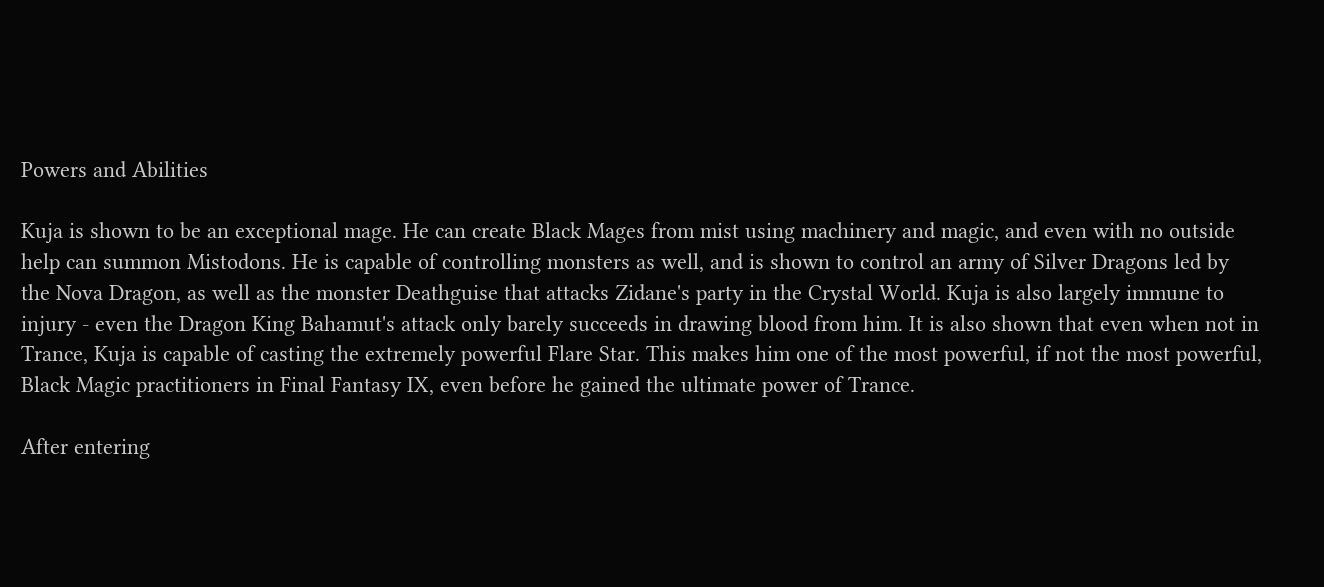Powers and Abilities

Kuja is shown to be an exceptional mage. He can create Black Mages from mist using machinery and magic, and even with no outside help can summon Mistodons. He is capable of controlling monsters as well, and is shown to control an army of Silver Dragons led by the Nova Dragon, as well as the monster Deathguise that attacks Zidane's party in the Crystal World. Kuja is also largely immune to injury - even the Dragon King Bahamut's attack only barely succeeds in drawing blood from him. It is also shown that even when not in Trance, Kuja is capable of casting the extremely powerful Flare Star. This makes him one of the most powerful, if not the most powerful, Black Magic practitioners in Final Fantasy IX, even before he gained the ultimate power of Trance.

After entering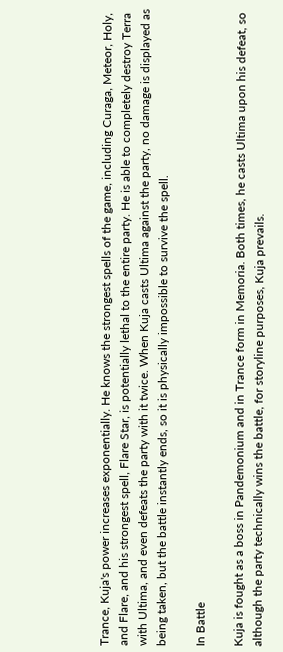Trance, Kuja's power increases exponentially. He knows the strongest spells of the game, including Curaga, Meteor, Holy, and Flare, and his strongest spell, Flare Star, is potentially lethal to the entire party. He is able to completely destroy Terra with Ultima, and even defeats the party with it twice. When Kuja casts Ultima against the party, no damage is displayed as being taken, but the battle instantly ends, so it is physically impossible to survive the spell.

In Battle

Kuja is fought as a boss in Pandemonium and in Trance form in Memoria. Both times, he casts Ultima upon his defeat, so although the party technically wins the battle, for storyline purposes, Kuja prevails.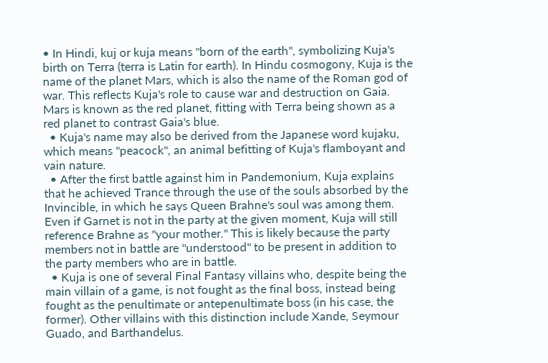• In Hindi, kuj or kuja means "born of the earth", symbolizing Kuja's birth on Terra (terra is Latin for earth). In Hindu cosmogony, Kuja is the name of the planet Mars, which is also the name of the Roman god of war. This reflects Kuja's role to cause war and destruction on Gaia. Mars is known as the red planet, fitting with Terra being shown as a red planet to contrast Gaia's blue.
  • Kuja's name may also be derived from the Japanese word kujaku, which means "peacock", an animal befitting of Kuja's flamboyant and vain nature.
  • After the first battle against him in Pandemonium, Kuja explains that he achieved Trance through the use of the souls absorbed by the Invincible, in which he says Queen Brahne's soul was among them. Even if Garnet is not in the party at the given moment, Kuja will still reference Brahne as "your mother." This is likely because the party members not in battle are "understood" to be present in addition to the party members who are in battle.
  • Kuja is one of several Final Fantasy villains who, despite being the main villain of a game, is not fought as the final boss, instead being fought as the penultimate or antepenultimate boss (in his case, the former). Other villains with this distinction include Xande, Seymour Guado, and Barthandelus.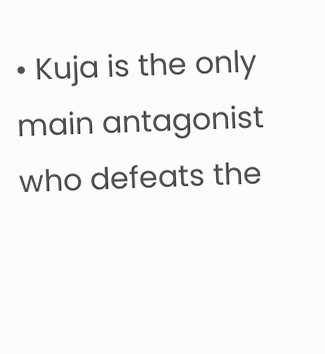• Kuja is the only main antagonist who defeats the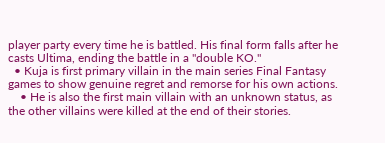player party every time he is battled. His final form falls after he casts Ultima, ending the battle in a "double KO."
  • Kuja is first primary villain in the main series Final Fantasy games to show genuine regret and remorse for his own actions.
    • He is also the first main villain with an unknown status, as the other villains were killed at the end of their stories.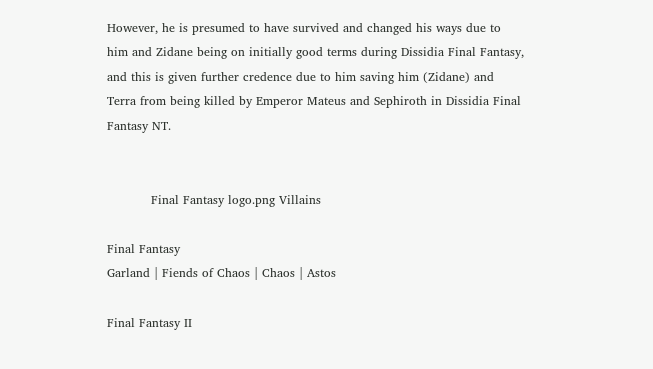However, he is presumed to have survived and changed his ways due to him and Zidane being on initially good terms during Dissidia Final Fantasy, and this is given further credence due to him saving him (Zidane) and Terra from being killed by Emperor Mateus and Sephiroth in Dissidia Final Fantasy NT.


           Final Fantasy logo.png Villains

Final Fantasy
Garland | Fiends of Chaos | Chaos | Astos

Final Fantasy II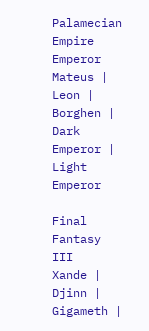Palamecian Empire
Emperor Mateus | Leon | Borghen | Dark Emperor | Light Emperor

Final Fantasy III
Xande | Djinn | Gigameth |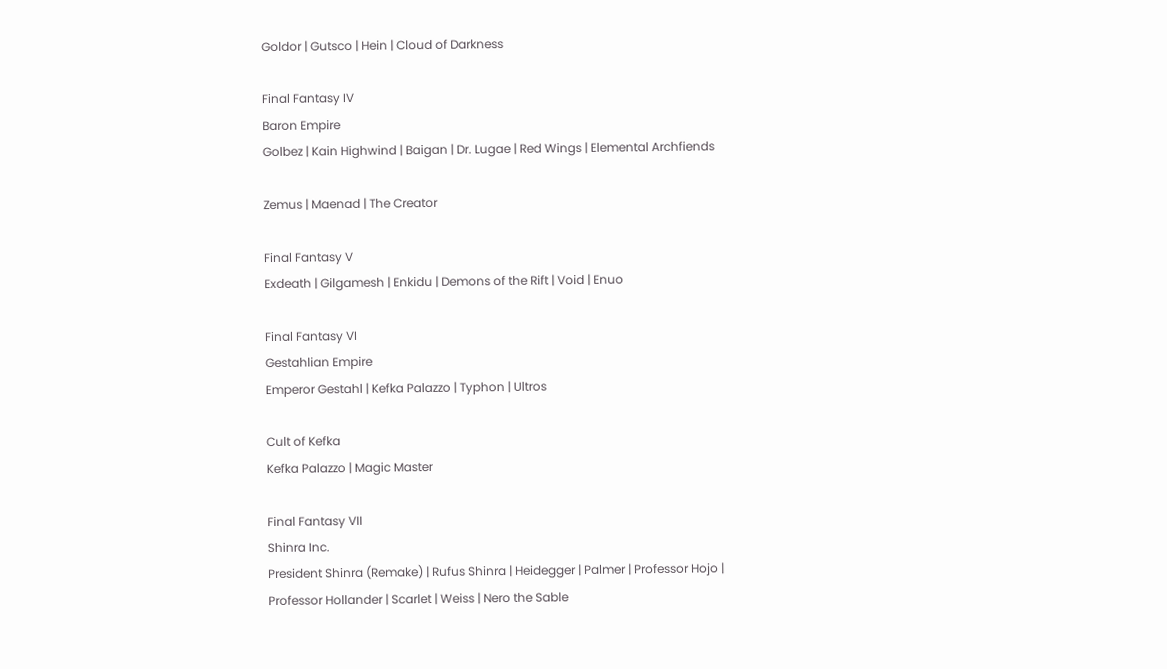Goldor | Gutsco | Hein | Cloud of Darkness

Final Fantasy IV
Baron Empire
Golbez | Kain Highwind | Baigan | Dr. Lugae | Red Wings | Elemental Archfiends

Zemus | Maenad | The Creator

Final Fantasy V
Exdeath | Gilgamesh | Enkidu | Demons of the Rift | Void | Enuo

Final Fantasy VI
Gestahlian Empire
Emperor Gestahl | Kefka Palazzo | Typhon | Ultros

Cult of Kefka
Kefka Palazzo | Magic Master

Final Fantasy VII
Shinra Inc.
President Shinra (Remake) | Rufus Shinra | Heidegger | Palmer | Professor Hojo | Professor Hollander | Scarlet | Weiss | Nero the Sable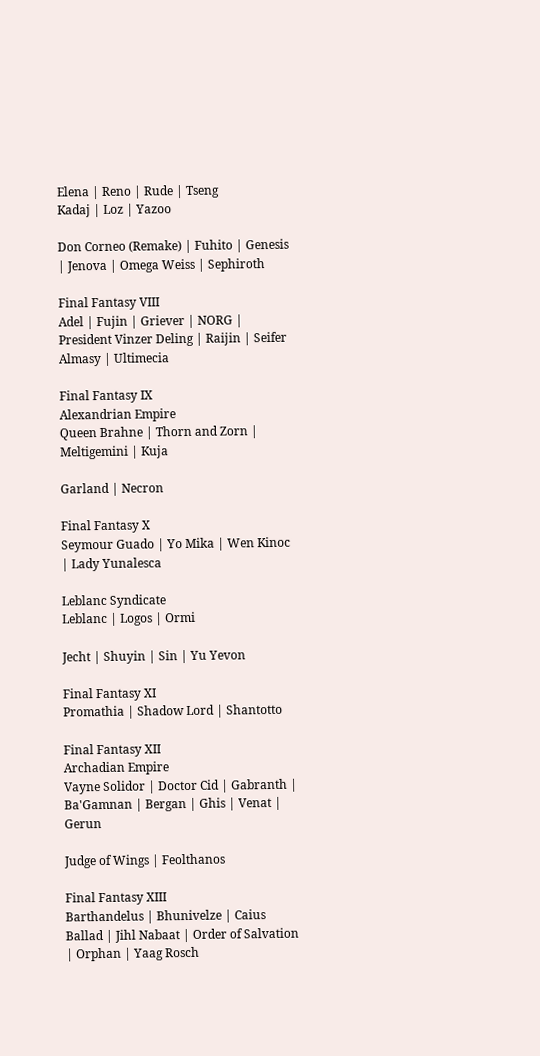Elena | Reno | Rude | Tseng
Kadaj | Loz | Yazoo

Don Corneo (Remake) | Fuhito | Genesis | Jenova | Omega Weiss | Sephiroth

Final Fantasy VIII
Adel | Fujin | Griever | NORG | President Vinzer Deling | Raijin | Seifer Almasy | Ultimecia

Final Fantasy IX
Alexandrian Empire
Queen Brahne | Thorn and Zorn | Meltigemini | Kuja

Garland | Necron

Final Fantasy X
Seymour Guado | Yo Mika | Wen Kinoc | Lady Yunalesca

Leblanc Syndicate
Leblanc | Logos | Ormi

Jecht | Shuyin | Sin | Yu Yevon

Final Fantasy XI
Promathia | Shadow Lord | Shantotto

Final Fantasy XII
Archadian Empire
Vayne Solidor | Doctor Cid | Gabranth | Ba'Gamnan | Bergan | Ghis | Venat | Gerun

Judge of Wings | Feolthanos

Final Fantasy XIII
Barthandelus | Bhunivelze | Caius Ballad | Jihl Nabaat | Order of Salvation | Orphan | Yaag Rosch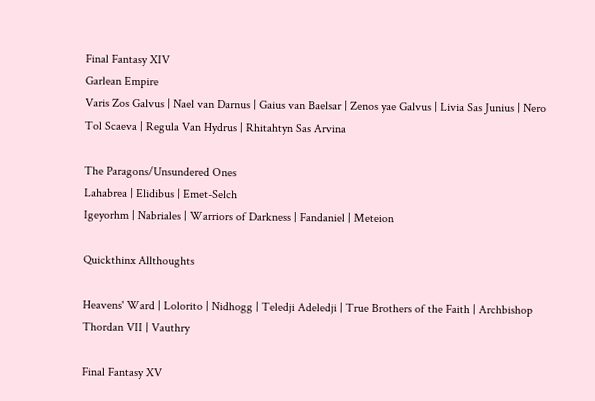Final Fantasy XIV
Garlean Empire
Varis Zos Galvus | Nael van Darnus | Gaius van Baelsar | Zenos yae Galvus | Livia Sas Junius | Nero Tol Scaeva | Regula Van Hydrus | Rhitahtyn Sas Arvina

The Paragons/Unsundered Ones
Lahabrea | Elidibus | Emet-Selch
Igeyorhm | Nabriales | Warriors of Darkness | Fandaniel | Meteion

Quickthinx Allthoughts

Heavens' Ward | Lolorito | Nidhogg | Teledji Adeledji | True Brothers of the Faith | Archbishop Thordan VII | Vauthry

Final Fantasy XV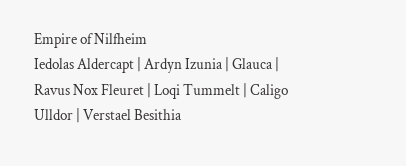Empire of Nilfheim
Iedolas Aldercapt | Ardyn Izunia | Glauca | Ravus Nox Fleuret | Loqi Tummelt | Caligo Ulldor | Verstael Besithia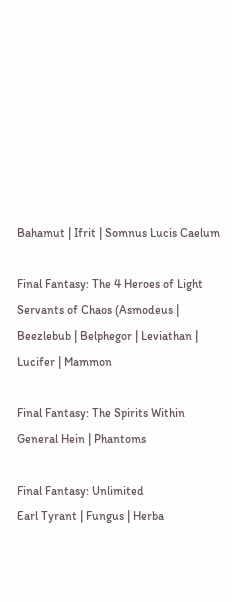Bahamut | Ifrit | Somnus Lucis Caelum

Final Fantasy: The 4 Heroes of Light
Servants of Chaos (Asmodeus | Beezlebub | Belphegor | Leviathan | Lucifer | Mammon

Final Fantasy: The Spirits Within
General Hein | Phantoms

Final Fantasy: Unlimited
Earl Tyrant | Fungus | Herba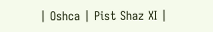| Oshca | Pist Shaz XI |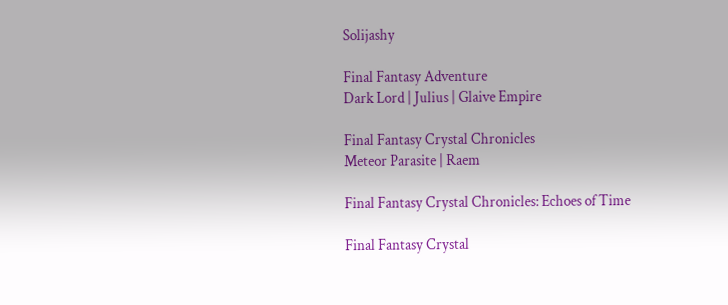Solijashy

Final Fantasy Adventure
Dark Lord | Julius | Glaive Empire

Final Fantasy Crystal Chronicles
Meteor Parasite | Raem

Final Fantasy Crystal Chronicles: Echoes of Time

Final Fantasy Crystal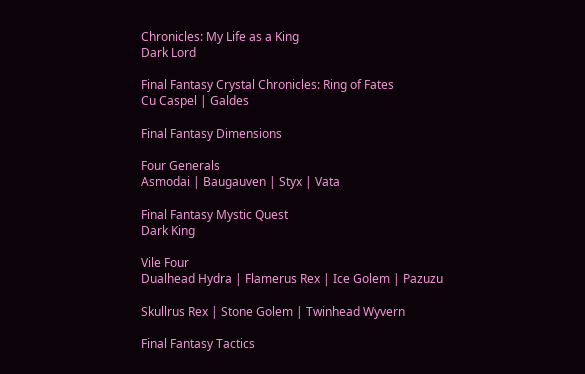Chronicles: My Life as a King
Dark Lord

Final Fantasy Crystal Chronicles: Ring of Fates
Cu Caspel | Galdes

Final Fantasy Dimensions

Four Generals
Asmodai | Baugauven | Styx | Vata

Final Fantasy Mystic Quest
Dark King

Vile Four
Dualhead Hydra | Flamerus Rex | Ice Golem | Pazuzu

Skullrus Rex | Stone Golem | Twinhead Wyvern

Final Fantasy Tactics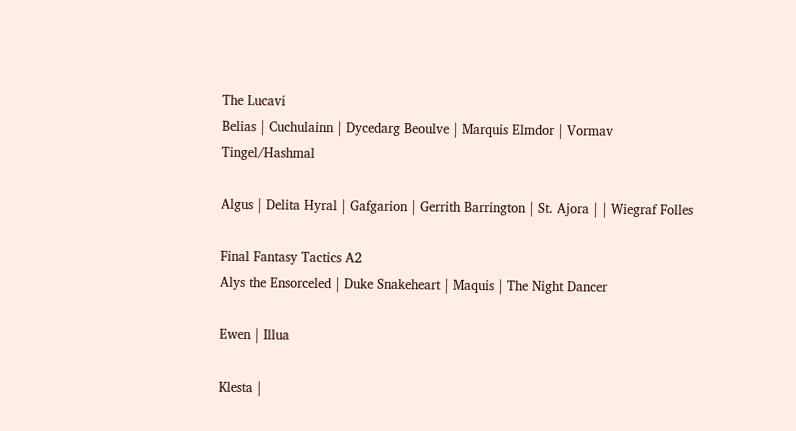The Lucavi
Belias | Cuchulainn | Dycedarg Beoulve | Marquis Elmdor | Vormav Tingel/Hashmal

Algus | Delita Hyral | Gafgarion | Gerrith Barrington | St. Ajora | | Wiegraf Folles

Final Fantasy Tactics A2
Alys the Ensorceled | Duke Snakeheart | Maquis | The Night Dancer

Ewen | Illua

Klesta |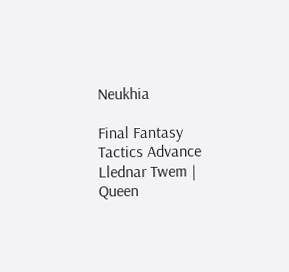Neukhia

Final Fantasy Tactics Advance
Llednar Twem | Queen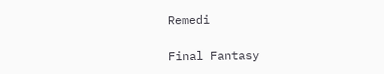Remedi

Final Fantasy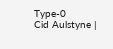Type-0
Cid Aulstyne |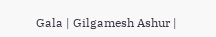Gala | Gilgamesh Ashur |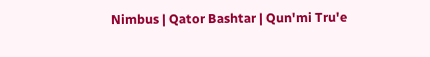Nimbus | Qator Bashtar | Qun'mi Tru'e